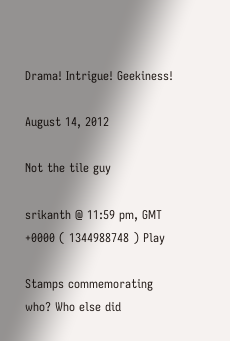Drama! Intrigue! Geekiness!

August 14, 2012

Not the tile guy

srikanth @ 11:59 pm, GMT +0000 ( 1344988748 ) Play

Stamps commemorating who? Who else did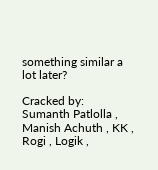something similar a lot later?

Cracked by: Sumanth Patlolla , Manish Achuth , KK , Rogi , Logik ,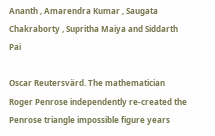Ananth , Amarendra Kumar , Saugata Chakraborty , Supritha Maiya and Siddarth Pai

Oscar Reutersvärd. The mathematician Roger Penrose independently re-created the Penrose triangle impossible figure years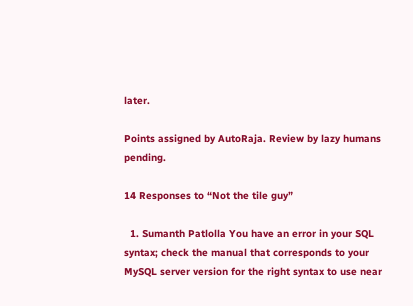later.

Points assigned by AutoRaja. Review by lazy humans pending.

14 Responses to “Not the tile guy”

  1. Sumanth Patlolla You have an error in your SQL syntax; check the manual that corresponds to your MySQL server version for the right syntax to use near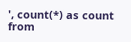', count(*) as count from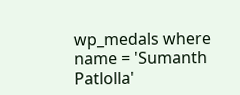wp_medals where name = 'Sumanth Patlolla'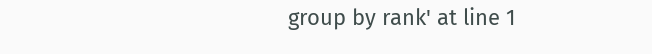group by rank' at line 1